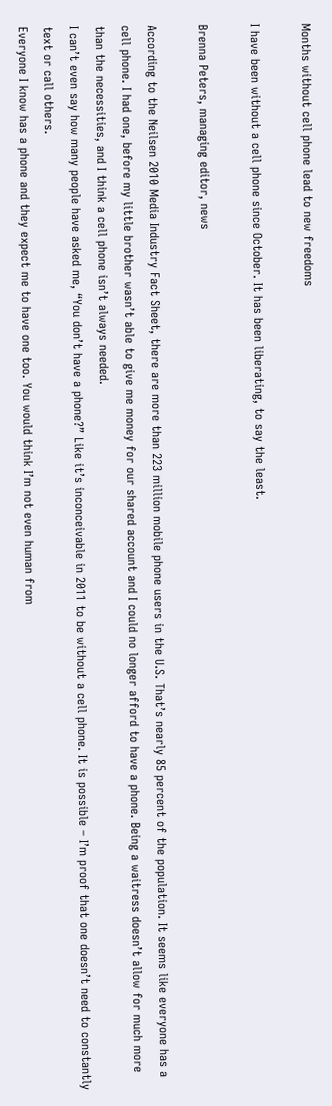Months without cell phone lead to new freedoms

I have been without a cell phone since October. It has been liberating, to say the least.

Brenna Peters, managing editor, news

According to the Neilsen 2010 Media Industry Fact Sheet, there are more than 223 million mobile phone users in the U.S. That’s nearly 85 percent of the population. It seems like everyone has a cell phone. I had one, before my little brother wasn’t able to give me money for our shared account and I could no longer afford to have a phone. Being a waitress doesn’t allow for much more than the necessities, and I think a cell phone isn’t always needed.
I can’t even say how many people have asked me, “You don’t have a phone?” Like it’s inconceivable in 2011 to be without a cell phone. It is possible – I’m proof that one doesn’t need to constantly text or call others.
Everyone I know has a phone and they expect me to have one too. You would think I’m not even human from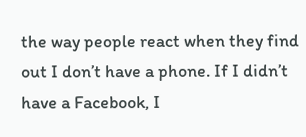the way people react when they find out I don’t have a phone. If I didn’t have a Facebook, I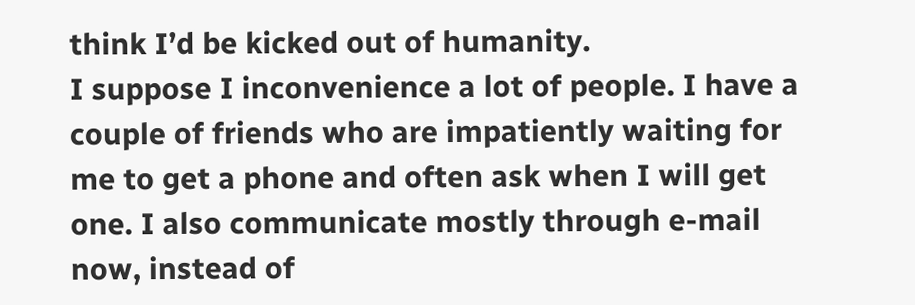think I’d be kicked out of humanity.
I suppose I inconvenience a lot of people. I have a couple of friends who are impatiently waiting for me to get a phone and often ask when I will get one. I also communicate mostly through e-mail now, instead of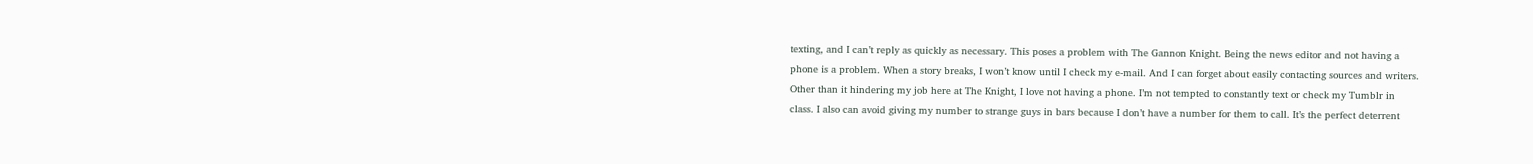texting, and I can’t reply as quickly as necessary. This poses a problem with The Gannon Knight. Being the news editor and not having a phone is a problem. When a story breaks, I won’t know until I check my e-mail. And I can forget about easily contacting sources and writers.
Other than it hindering my job here at The Knight, I love not having a phone. I’m not tempted to constantly text or check my Tumblr in class. I also can avoid giving my number to strange guys in bars because I don’t have a number for them to call. It’s the perfect deterrent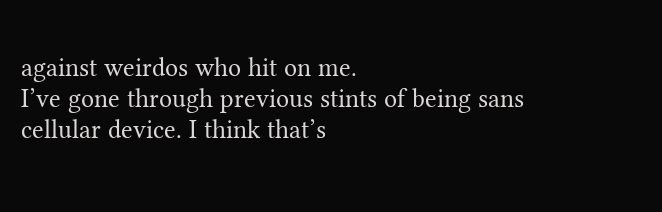against weirdos who hit on me.
I’ve gone through previous stints of being sans cellular device. I think that’s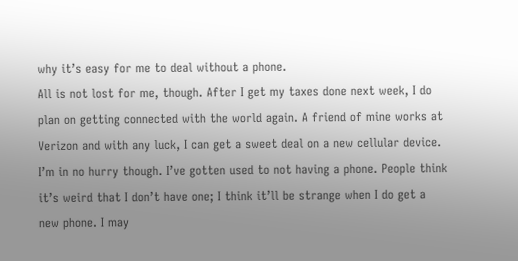why it’s easy for me to deal without a phone.
All is not lost for me, though. After I get my taxes done next week, I do plan on getting connected with the world again. A friend of mine works at Verizon and with any luck, I can get a sweet deal on a new cellular device.
I’m in no hurry though. I’ve gotten used to not having a phone. People think it’s weird that I don’t have one; I think it’ll be strange when I do get a new phone. I may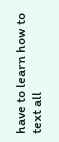have to learn how to text all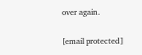over again.

[email protected]